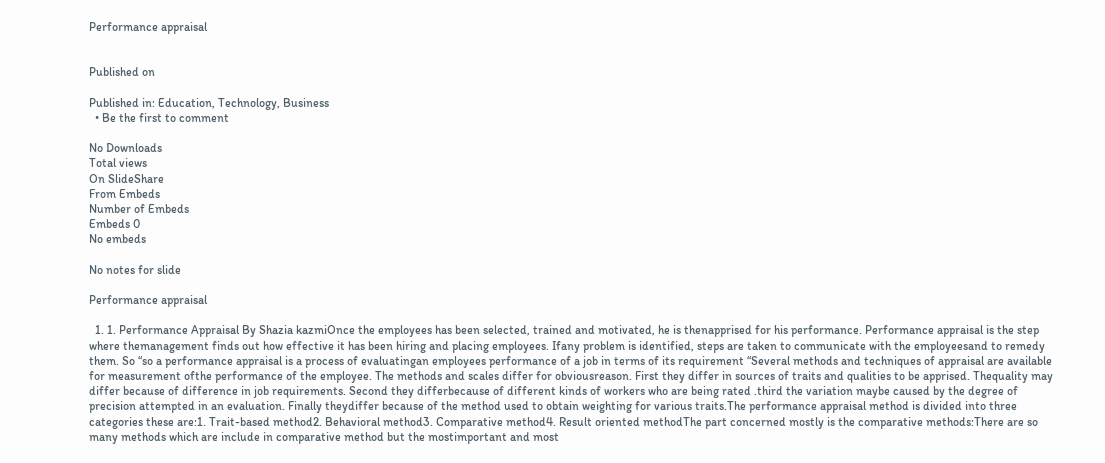Performance appraisal


Published on

Published in: Education, Technology, Business
  • Be the first to comment

No Downloads
Total views
On SlideShare
From Embeds
Number of Embeds
Embeds 0
No embeds

No notes for slide

Performance appraisal

  1. 1. Performance Appraisal By Shazia kazmiOnce the employees has been selected, trained and motivated, he is thenapprised for his performance. Performance appraisal is the step where themanagement finds out how effective it has been hiring and placing employees. Ifany problem is identified, steps are taken to communicate with the employeesand to remedy them. So “so a performance appraisal is a process of evaluatingan employees performance of a job in terms of its requirement “Several methods and techniques of appraisal are available for measurement ofthe performance of the employee. The methods and scales differ for obviousreason. First they differ in sources of traits and qualities to be apprised. Thequality may differ because of difference in job requirements. Second they differbecause of different kinds of workers who are being rated .third the variation maybe caused by the degree of precision attempted in an evaluation. Finally theydiffer because of the method used to obtain weighting for various traits.The performance appraisal method is divided into three categories these are:1. Trait-based method2. Behavioral method3. Comparative method4. Result oriented methodThe part concerned mostly is the comparative methods:There are so many methods which are include in comparative method but the mostimportant and most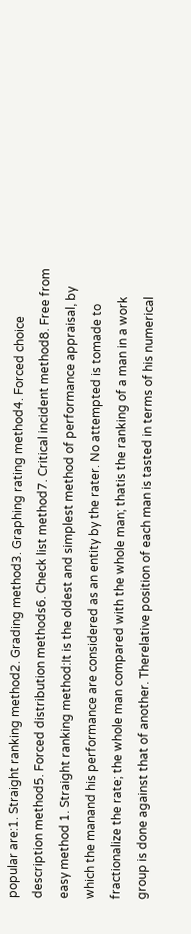popular are:1. Straight ranking method2. Grading method3. Graphing rating method4. Forced choice description method5. Forced distribution methods6. Check list method7. Critical incident method8. Free from easy method 1. Straight ranking method:It is the oldest and simplest method of performance appraisal, by which the manand his performance are considered as an entity by the rater. No attempted is tomade to fractionalize the rate; the whole man compared with the whole man; thatis the ranking of a man in a work group is done against that of another. Therelative position of each man is tasted in terms of his numerical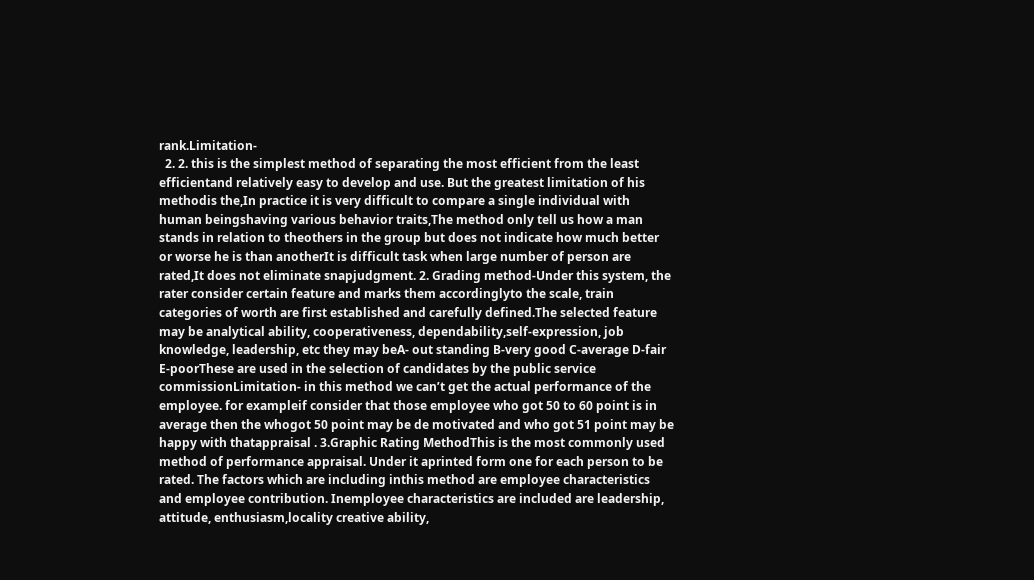rank.Limitation-
  2. 2. this is the simplest method of separating the most efficient from the least efficientand relatively easy to develop and use. But the greatest limitation of his methodis the,In practice it is very difficult to compare a single individual with human beingshaving various behavior traits,The method only tell us how a man stands in relation to theothers in the group but does not indicate how much better or worse he is than anotherIt is difficult task when large number of person are rated,It does not eliminate snapjudgment. 2. Grading method-Under this system, the rater consider certain feature and marks them accordinglyto the scale, train categories of worth are first established and carefully defined.The selected feature may be analytical ability, cooperativeness, dependability,self-expression, job knowledge, leadership, etc they may beA- out standing B-very good C-average D-fair E-poorThese are used in the selection of candidates by the public service commissionLimitation- in this method we can’t get the actual performance of the employee. for exampleif consider that those employee who got 50 to 60 point is in average then the whogot 50 point may be de motivated and who got 51 point may be happy with thatappraisal . 3.Graphic Rating MethodThis is the most commonly used method of performance appraisal. Under it aprinted form one for each person to be rated. The factors which are including inthis method are employee characteristics and employee contribution. Inemployee characteristics are included are leadership, attitude, enthusiasm,locality creative ability,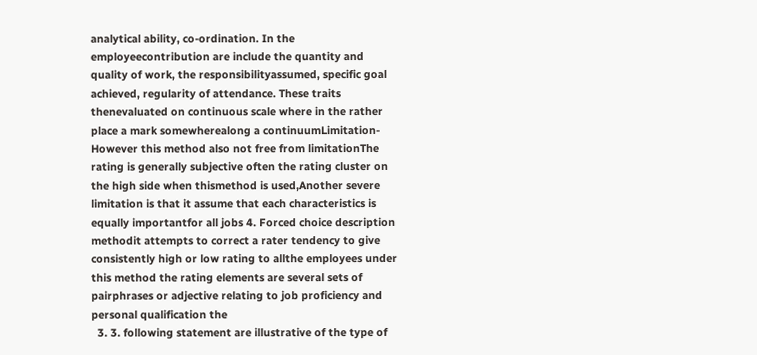analytical ability, co-ordination. In the employeecontribution are include the quantity and quality of work, the responsibilityassumed, specific goal achieved, regularity of attendance. These traits thenevaluated on continuous scale where in the rather place a mark somewherealong a continuumLimitation-However this method also not free from limitationThe rating is generally subjective often the rating cluster on the high side when thismethod is used,Another severe limitation is that it assume that each characteristics is equally importantfor all jobs 4. Forced choice description methodit attempts to correct a rater tendency to give consistently high or low rating to allthe employees under this method the rating elements are several sets of pairphrases or adjective relating to job proficiency and personal qualification the
  3. 3. following statement are illustrative of the type of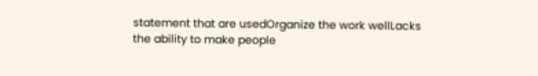statement that are usedOrganize the work wellLacks the ability to make people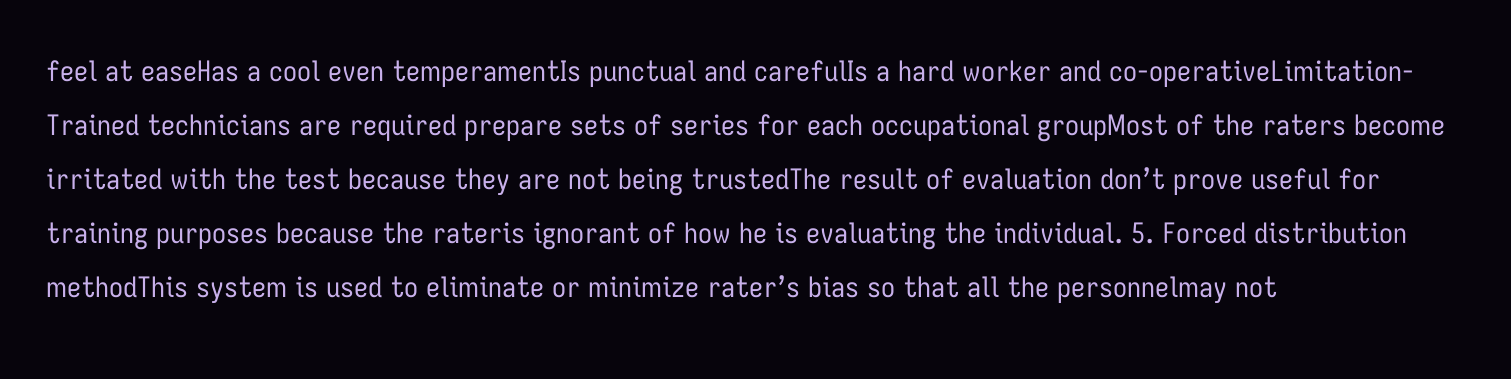feel at easeHas a cool even temperamentIs punctual and carefulIs a hard worker and co-operativeLimitation-Trained technicians are required prepare sets of series for each occupational groupMost of the raters become irritated with the test because they are not being trustedThe result of evaluation don’t prove useful for training purposes because the rateris ignorant of how he is evaluating the individual. 5. Forced distribution methodThis system is used to eliminate or minimize rater’s bias so that all the personnelmay not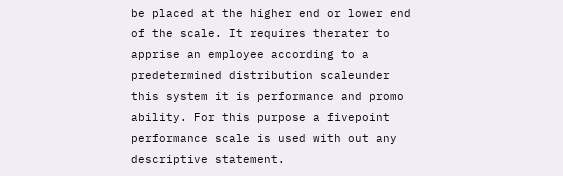be placed at the higher end or lower end of the scale. It requires therater to apprise an employee according to a predetermined distribution scaleunder this system it is performance and promo ability. For this purpose a fivepoint performance scale is used with out any descriptive statement.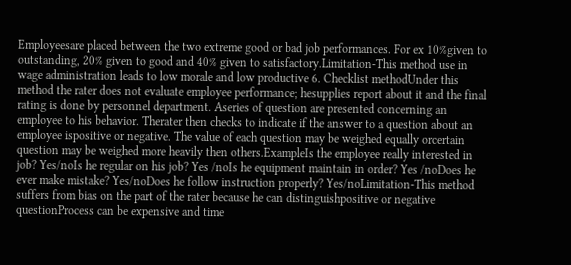Employeesare placed between the two extreme good or bad job performances. For ex 10%given to outstanding, 20% given to good and 40% given to satisfactory.Limitation-This method use in wage administration leads to low morale and low productive 6. Checklist methodUnder this method the rater does not evaluate employee performance; hesupplies report about it and the final rating is done by personnel department. Aseries of question are presented concerning an employee to his behavior. Therater then checks to indicate if the answer to a question about an employee ispositive or negative. The value of each question may be weighed equally orcertain question may be weighed more heavily then others.ExampleIs the employee really interested in job? Yes/noIs he regular on his job? Yes /noIs he equipment maintain in order? Yes /noDoes he ever make mistake? Yes/noDoes he follow instruction properly? Yes/noLimitation-This method suffers from bias on the part of the rater because he can distinguishpositive or negative questionProcess can be expensive and time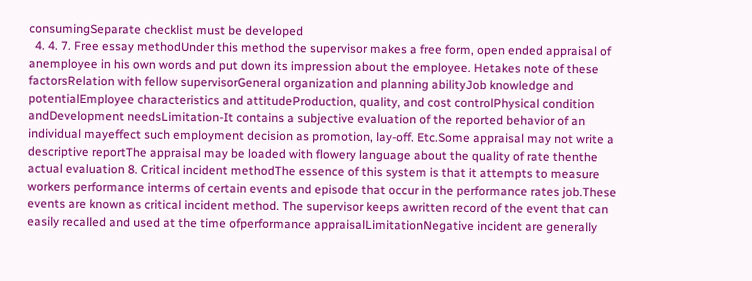consumingSeparate checklist must be developed
  4. 4. 7. Free essay methodUnder this method the supervisor makes a free form, open ended appraisal of anemployee in his own words and put down its impression about the employee. Hetakes note of these factorsRelation with fellow supervisorGeneral organization and planning abilityJob knowledge and potentialEmployee characteristics and attitudeProduction, quality, and cost controlPhysical condition andDevelopment needsLimitation-It contains a subjective evaluation of the reported behavior of an individual mayeffect such employment decision as promotion, lay-off. Etc.Some appraisal may not write a descriptive reportThe appraisal may be loaded with flowery language about the quality of rate thenthe actual evaluation 8. Critical incident methodThe essence of this system is that it attempts to measure workers performance interms of certain events and episode that occur in the performance rates job.These events are known as critical incident method. The supervisor keeps awritten record of the event that can easily recalled and used at the time ofperformance appraisalLimitationNegative incident are generally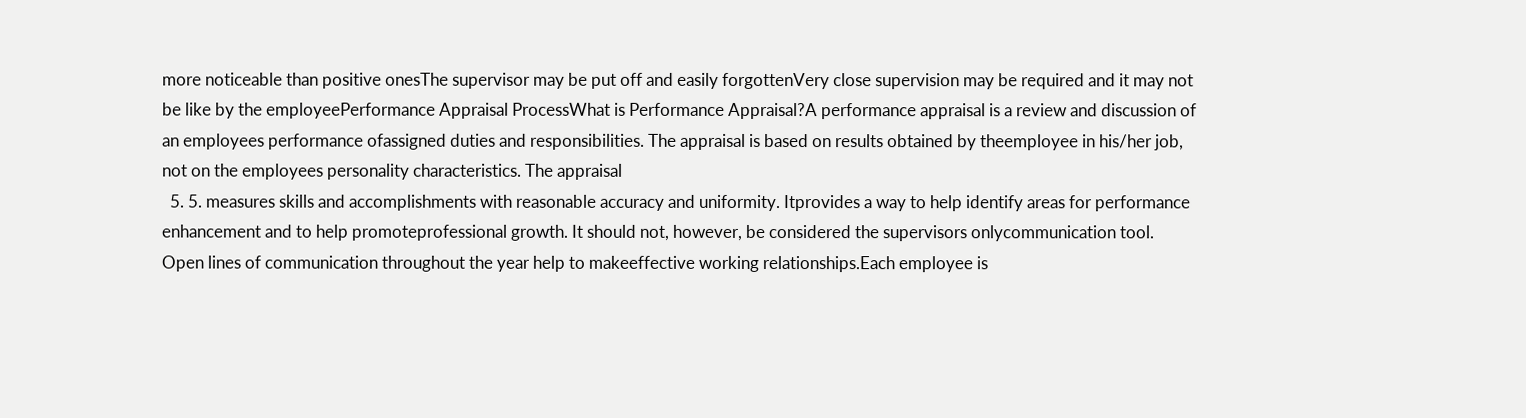more noticeable than positive onesThe supervisor may be put off and easily forgottenVery close supervision may be required and it may not be like by the employeePerformance Appraisal ProcessWhat is Performance Appraisal?A performance appraisal is a review and discussion of an employees performance ofassigned duties and responsibilities. The appraisal is based on results obtained by theemployee in his/her job, not on the employees personality characteristics. The appraisal
  5. 5. measures skills and accomplishments with reasonable accuracy and uniformity. Itprovides a way to help identify areas for performance enhancement and to help promoteprofessional growth. It should not, however, be considered the supervisors onlycommunication tool. Open lines of communication throughout the year help to makeeffective working relationships.Each employee is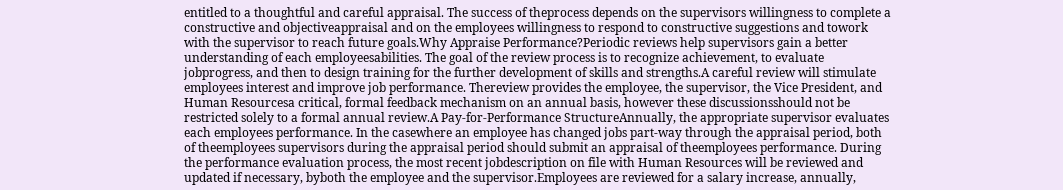entitled to a thoughtful and careful appraisal. The success of theprocess depends on the supervisors willingness to complete a constructive and objectiveappraisal and on the employees willingness to respond to constructive suggestions and towork with the supervisor to reach future goals.Why Appraise Performance?Periodic reviews help supervisors gain a better understanding of each employeesabilities. The goal of the review process is to recognize achievement, to evaluate jobprogress, and then to design training for the further development of skills and strengths.A careful review will stimulate employees interest and improve job performance. Thereview provides the employee, the supervisor, the Vice President, and Human Resourcesa critical, formal feedback mechanism on an annual basis, however these discussionsshould not be restricted solely to a formal annual review.A Pay-for-Performance StructureAnnually, the appropriate supervisor evaluates each employees performance. In the casewhere an employee has changed jobs part-way through the appraisal period, both of theemployees supervisors during the appraisal period should submit an appraisal of theemployees performance. During the performance evaluation process, the most recent jobdescription on file with Human Resources will be reviewed and updated if necessary, byboth the employee and the supervisor.Employees are reviewed for a salary increase, annually,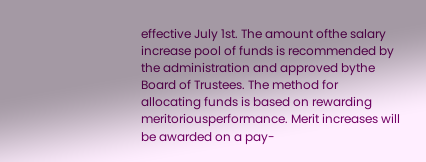effective July 1st. The amount ofthe salary increase pool of funds is recommended by the administration and approved bythe Board of Trustees. The method for allocating funds is based on rewarding meritoriousperformance. Merit increases will be awarded on a pay-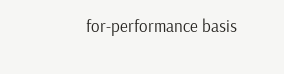for-performance basis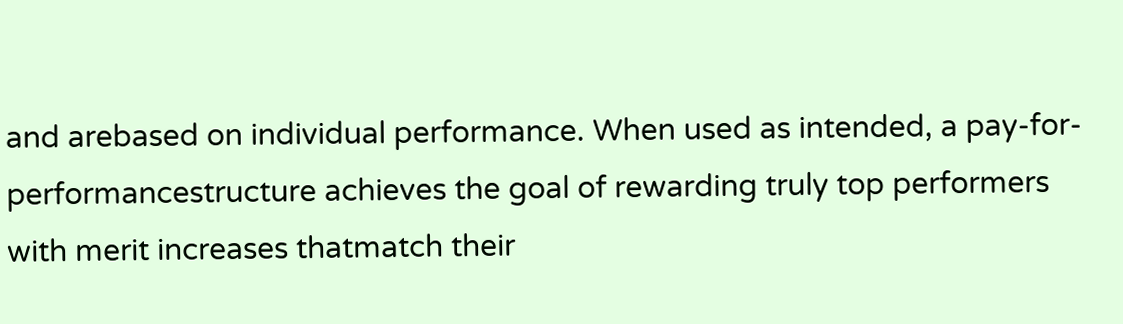and arebased on individual performance. When used as intended, a pay-for-performancestructure achieves the goal of rewarding truly top performers with merit increases thatmatch their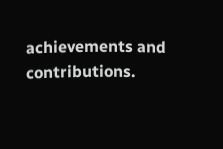achievements and contributions.